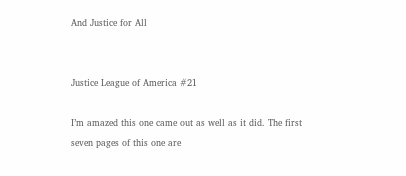And Justice for All


Justice League of America #21

I’m amazed this one came out as well as it did. The first seven pages of this one are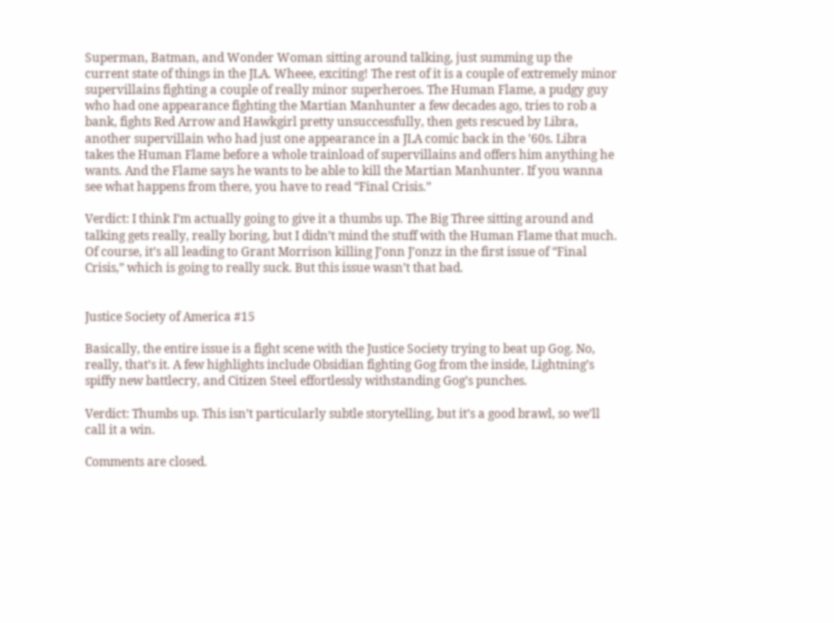Superman, Batman, and Wonder Woman sitting around talking, just summing up the current state of things in the JLA. Wheee, exciting! The rest of it is a couple of extremely minor supervillains fighting a couple of really minor superheroes. The Human Flame, a pudgy guy who had one appearance fighting the Martian Manhunter a few decades ago, tries to rob a bank, fights Red Arrow and Hawkgirl pretty unsuccessfully, then gets rescued by Libra, another supervillain who had just one appearance in a JLA comic back in the ’60s. Libra takes the Human Flame before a whole trainload of supervillains and offers him anything he wants. And the Flame says he wants to be able to kill the Martian Manhunter. If you wanna see what happens from there, you have to read “Final Crisis.”

Verdict: I think I’m actually going to give it a thumbs up. The Big Three sitting around and talking gets really, really boring, but I didn’t mind the stuff with the Human Flame that much. Of course, it’s all leading to Grant Morrison killing J’onn J’onzz in the first issue of “Final Crisis,” which is going to really suck. But this issue wasn’t that bad.


Justice Society of America #15

Basically, the entire issue is a fight scene with the Justice Society trying to beat up Gog. No, really, that’s it. A few highlights include Obsidian fighting Gog from the inside, Lightning’s spiffy new battlecry, and Citizen Steel effortlessly withstanding Gog’s punches.

Verdict: Thumbs up. This isn’t particularly subtle storytelling, but it’s a good brawl, so we’ll call it a win.

Comments are closed.